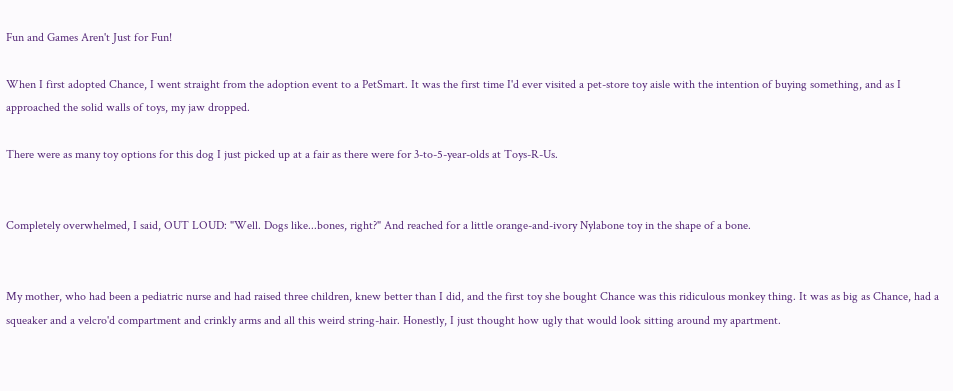Fun and Games Aren't Just for Fun!

When I first adopted Chance, I went straight from the adoption event to a PetSmart. It was the first time I'd ever visited a pet-store toy aisle with the intention of buying something, and as I approached the solid walls of toys, my jaw dropped.

There were as many toy options for this dog I just picked up at a fair as there were for 3-to-5-year-olds at Toys-R-Us.


Completely overwhelmed, I said, OUT LOUD: "Well. Dogs like...bones, right?" And reached for a little orange-and-ivory Nylabone toy in the shape of a bone.


My mother, who had been a pediatric nurse and had raised three children, knew better than I did, and the first toy she bought Chance was this ridiculous monkey thing. It was as big as Chance, had a squeaker and a velcro'd compartment and crinkly arms and all this weird string-hair. Honestly, I just thought how ugly that would look sitting around my apartment.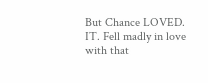But Chance LOVED. IT. Fell madly in love with that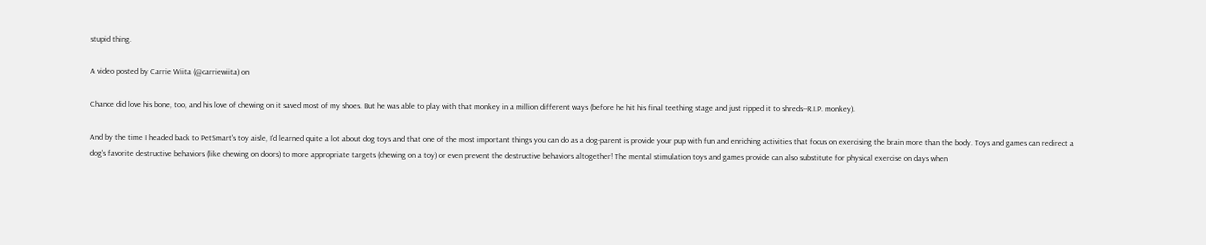stupid thing.

A video posted by Carrie Wiita (@carriewiita) on

Chance did love his bone, too, and his love of chewing on it saved most of my shoes. But he was able to play with that monkey in a million different ways (before he hit his final teething stage and just ripped it to shreds--R.I.P. monkey).

And by the time I headed back to PetSmart's toy aisle, I'd learned quite a lot about dog toys and that one of the most important things you can do as a dog-parent is provide your pup with fun and enriching activities that focus on exercising the brain more than the body. Toys and games can redirect a dog's favorite destructive behaviors (like chewing on doors) to more appropriate targets (chewing on a toy) or even prevent the destructive behaviors altogether! The mental stimulation toys and games provide can also substitute for physical exercise on days when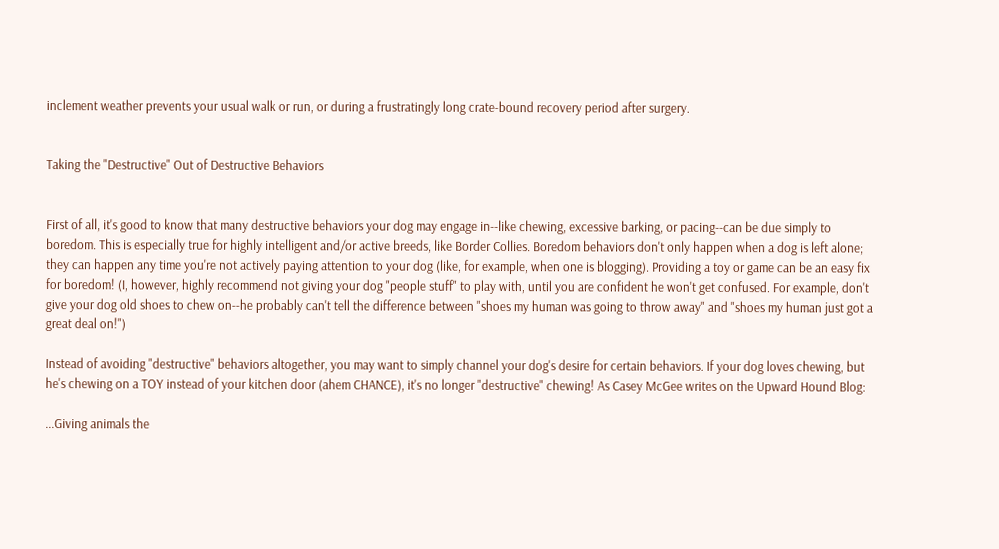inclement weather prevents your usual walk or run, or during a frustratingly long crate-bound recovery period after surgery.


Taking the "Destructive" Out of Destructive Behaviors


First of all, it's good to know that many destructive behaviors your dog may engage in--like chewing, excessive barking, or pacing--can be due simply to boredom. This is especially true for highly intelligent and/or active breeds, like Border Collies. Boredom behaviors don't only happen when a dog is left alone; they can happen any time you're not actively paying attention to your dog (like, for example, when one is blogging). Providing a toy or game can be an easy fix for boredom! (I, however, highly recommend not giving your dog "people stuff" to play with, until you are confident he won't get confused. For example, don't give your dog old shoes to chew on--he probably can't tell the difference between "shoes my human was going to throw away" and "shoes my human just got a great deal on!")

Instead of avoiding "destructive" behaviors altogether, you may want to simply channel your dog's desire for certain behaviors. If your dog loves chewing, but he's chewing on a TOY instead of your kitchen door (ahem CHANCE), it's no longer "destructive" chewing! As Casey McGee writes on the Upward Hound Blog:

...Giving animals the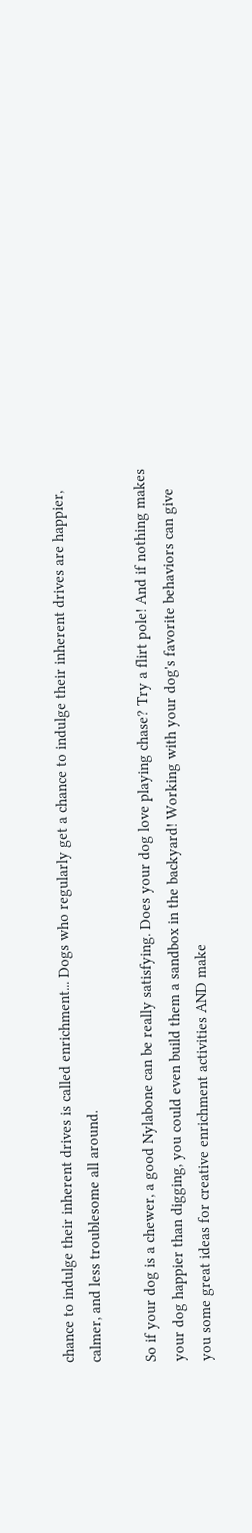chance to indulge their inherent drives is called enrichment... Dogs who regularly get a chance to indulge their inherent drives are happier, calmer, and less troublesome all around.

So if your dog is a chewer, a good Nylabone can be really satisfying. Does your dog love playing chase? Try a flirt pole! And if nothing makes your dog happier than digging, you could even build them a sandbox in the backyard! Working with your dog's favorite behaviors can give you some great ideas for creative enrichment activities AND make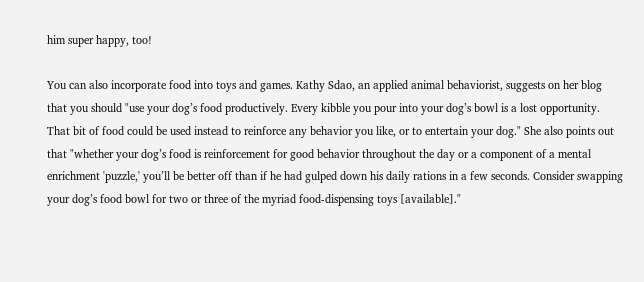him super happy, too!

You can also incorporate food into toys and games. Kathy Sdao, an applied animal behaviorist, suggests on her blog that you should "use your dog’s food productively. Every kibble you pour into your dog’s bowl is a lost opportunity. That bit of food could be used instead to reinforce any behavior you like, or to entertain your dog." She also points out that "whether your dog’s food is reinforcement for good behavior throughout the day or a component of a mental enrichment 'puzzle,' you’ll be better off than if he had gulped down his daily rations in a few seconds. Consider swapping your dog’s food bowl for two or three of the myriad food-dispensing toys [available]."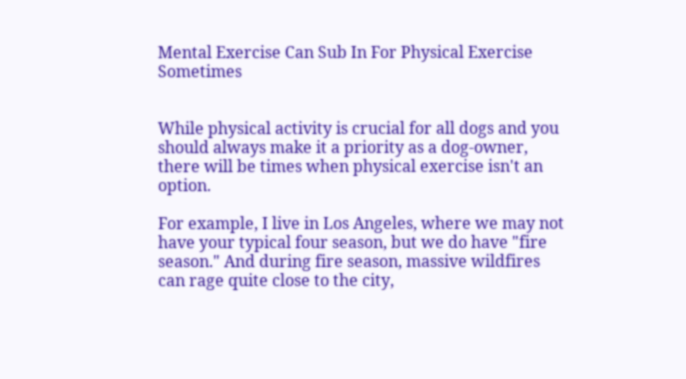Mental Exercise Can Sub In For Physical Exercise Sometimes


While physical activity is crucial for all dogs and you should always make it a priority as a dog-owner, there will be times when physical exercise isn't an option.

For example, I live in Los Angeles, where we may not have your typical four season, but we do have "fire season." And during fire season, massive wildfires can rage quite close to the city,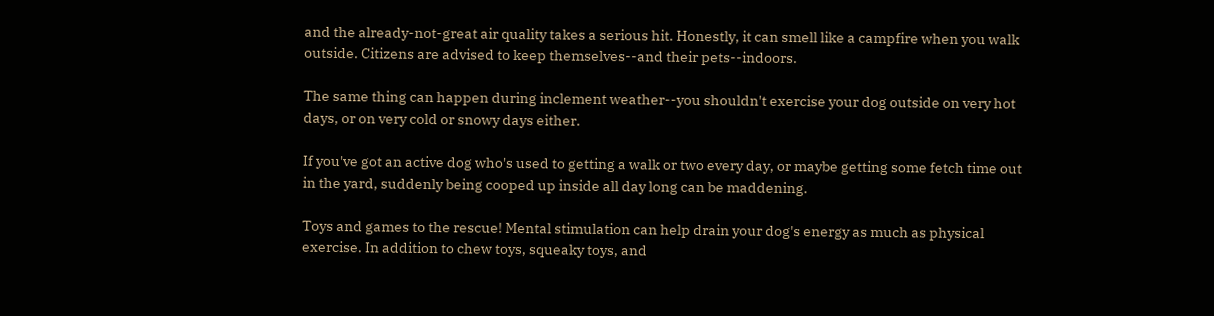and the already-not-great air quality takes a serious hit. Honestly, it can smell like a campfire when you walk outside. Citizens are advised to keep themselves--and their pets--indoors.

The same thing can happen during inclement weather--you shouldn't exercise your dog outside on very hot days, or on very cold or snowy days either.

If you've got an active dog who's used to getting a walk or two every day, or maybe getting some fetch time out in the yard, suddenly being cooped up inside all day long can be maddening.

Toys and games to the rescue! Mental stimulation can help drain your dog's energy as much as physical exercise. In addition to chew toys, squeaky toys, and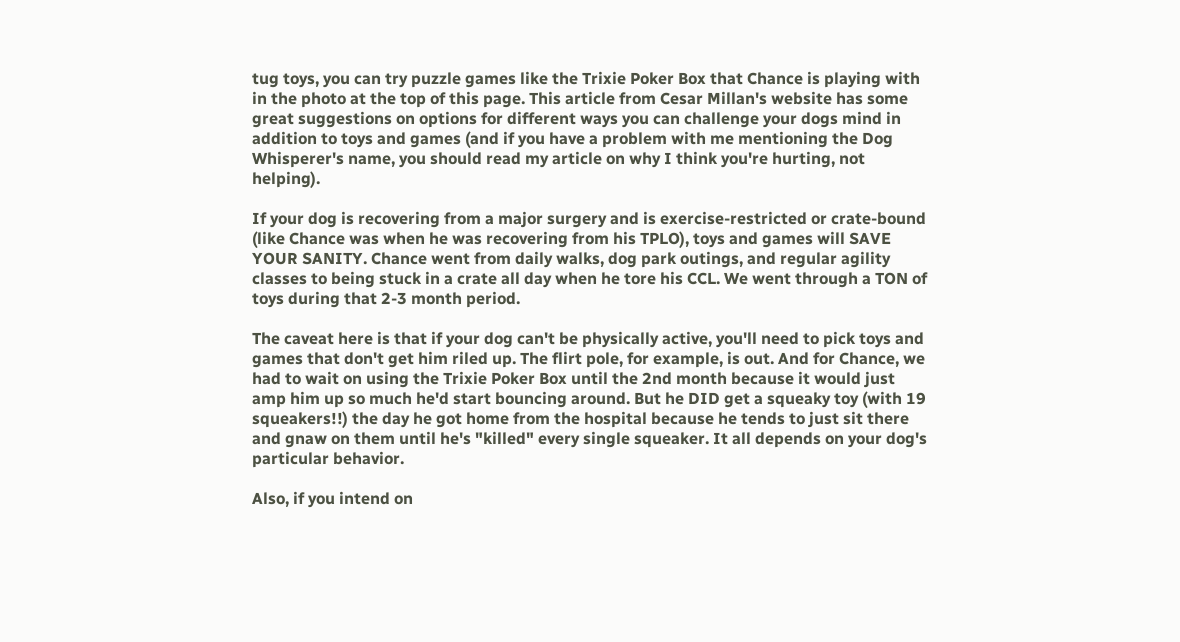tug toys, you can try puzzle games like the Trixie Poker Box that Chance is playing with in the photo at the top of this page. This article from Cesar Millan's website has some great suggestions on options for different ways you can challenge your dogs mind in addition to toys and games (and if you have a problem with me mentioning the Dog Whisperer's name, you should read my article on why I think you're hurting, not helping).

If your dog is recovering from a major surgery and is exercise-restricted or crate-bound (like Chance was when he was recovering from his TPLO), toys and games will SAVE YOUR SANITY. Chance went from daily walks, dog park outings, and regular agility classes to being stuck in a crate all day when he tore his CCL. We went through a TON of toys during that 2-3 month period.

The caveat here is that if your dog can't be physically active, you'll need to pick toys and games that don't get him riled up. The flirt pole, for example, is out. And for Chance, we had to wait on using the Trixie Poker Box until the 2nd month because it would just amp him up so much he'd start bouncing around. But he DID get a squeaky toy (with 19 squeakers!!) the day he got home from the hospital because he tends to just sit there and gnaw on them until he's "killed" every single squeaker. It all depends on your dog's particular behavior.

Also, if you intend on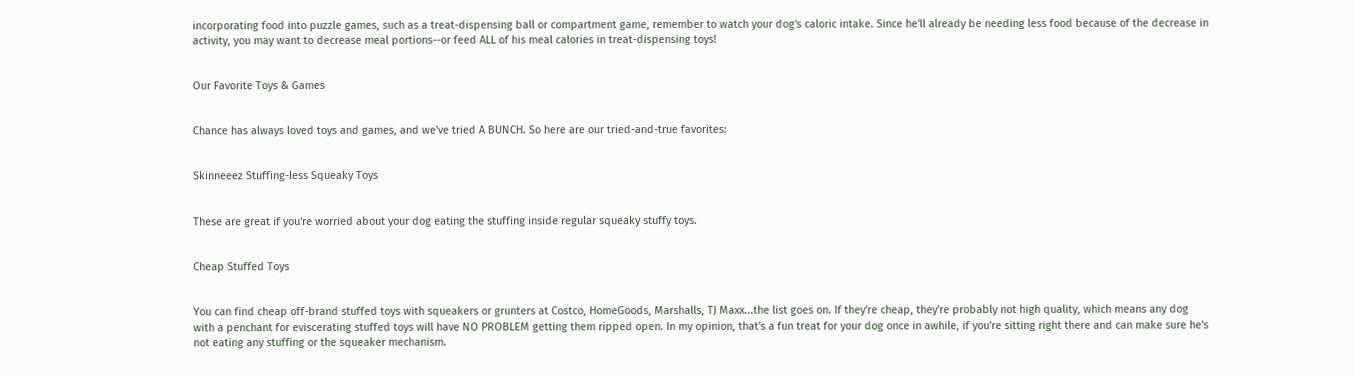incorporating food into puzzle games, such as a treat-dispensing ball or compartment game, remember to watch your dog's caloric intake. Since he'll already be needing less food because of the decrease in activity, you may want to decrease meal portions--or feed ALL of his meal calories in treat-dispensing toys!


Our Favorite Toys & Games


Chance has always loved toys and games, and we've tried A BUNCH. So here are our tried-and-true favorites:


Skinneeez Stuffing-less Squeaky Toys


These are great if you're worried about your dog eating the stuffing inside regular squeaky stuffy toys.


Cheap Stuffed Toys


You can find cheap off-brand stuffed toys with squeakers or grunters at Costco, HomeGoods, Marshalls, TJ Maxx...the list goes on. If they're cheap, they're probably not high quality, which means any dog with a penchant for eviscerating stuffed toys will have NO PROBLEM getting them ripped open. In my opinion, that's a fun treat for your dog once in awhile, if you're sitting right there and can make sure he's not eating any stuffing or the squeaker mechanism.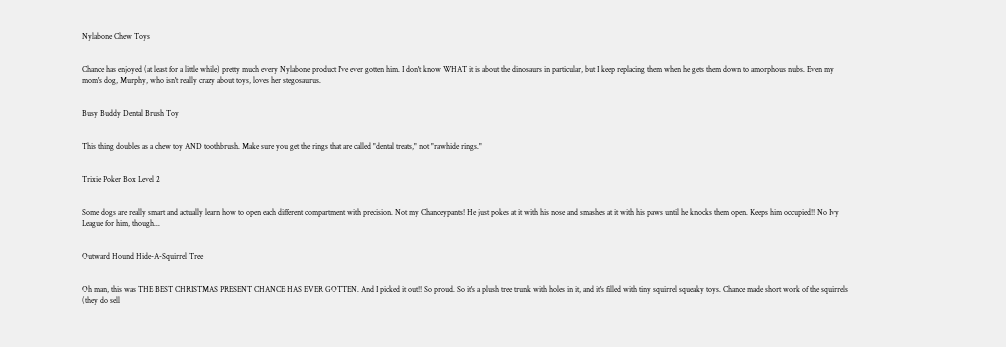Nylabone Chew Toys


Chance has enjoyed (at least for a little while) pretty much every Nylabone product I've ever gotten him. I don't know WHAT it is about the dinosaurs in particular, but I keep replacing them when he gets them down to amorphous nubs. Even my mom's dog, Murphy, who isn't really crazy about toys, loves her stegosaurus.


Busy Buddy Dental Brush Toy


This thing doubles as a chew toy AND toothbrush. Make sure you get the rings that are called "dental treats," not "rawhide rings."


Trixie Poker Box Level 2


Some dogs are really smart and actually learn how to open each different compartment with precision. Not my Chanceypants! He just pokes at it with his nose and smashes at it with his paws until he knocks them open. Keeps him occupied!! No Ivy League for him, though...


Outward Hound Hide-A-Squirrel Tree


Oh man, this was THE BEST CHRISTMAS PRESENT CHANCE HAS EVER GOTTEN. And I picked it out!! So proud. So it's a plush tree trunk with holes in it, and it's filled with tiny squirrel squeaky toys. Chance made short work of the squirrels (they do sell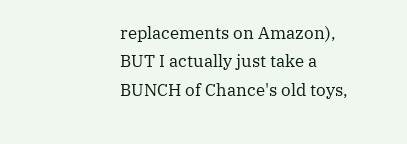replacements on Amazon), BUT I actually just take a BUNCH of Chance's old toys,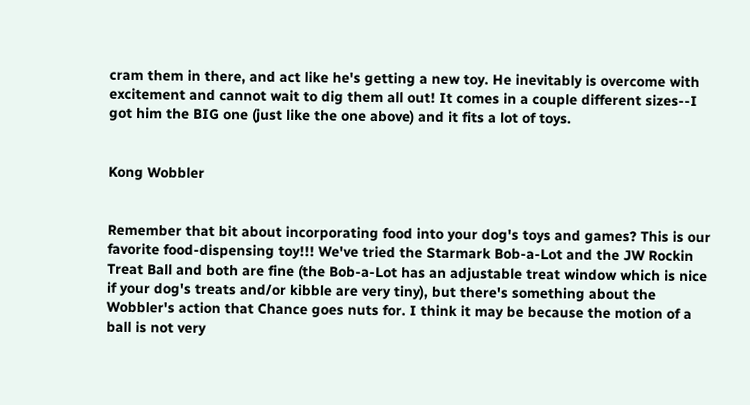cram them in there, and act like he's getting a new toy. He inevitably is overcome with excitement and cannot wait to dig them all out! It comes in a couple different sizes--I got him the BIG one (just like the one above) and it fits a lot of toys.


Kong Wobbler


Remember that bit about incorporating food into your dog's toys and games? This is our favorite food-dispensing toy!!! We've tried the Starmark Bob-a-Lot and the JW Rockin Treat Ball and both are fine (the Bob-a-Lot has an adjustable treat window which is nice if your dog's treats and/or kibble are very tiny), but there's something about the Wobbler's action that Chance goes nuts for. I think it may be because the motion of a ball is not very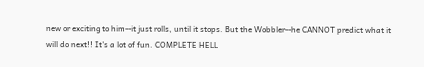new or exciting to him--it just rolls, until it stops. But the Wobbler--he CANNOT predict what it will do next!! It's a lot of fun. COMPLETE HELL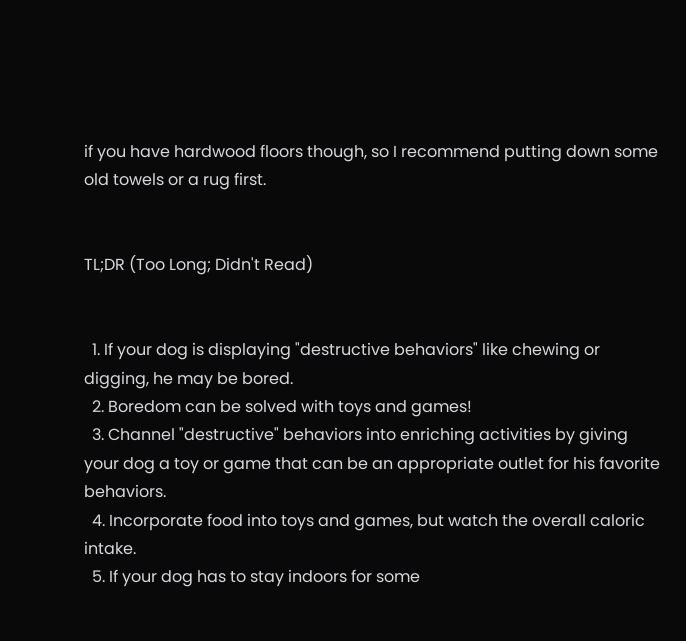if you have hardwood floors though, so I recommend putting down some old towels or a rug first.


TL;DR (Too Long; Didn't Read)


  1. If your dog is displaying "destructive behaviors" like chewing or digging, he may be bored.
  2. Boredom can be solved with toys and games!
  3. Channel "destructive" behaviors into enriching activities by giving your dog a toy or game that can be an appropriate outlet for his favorite behaviors.
  4. Incorporate food into toys and games, but watch the overall caloric intake.
  5. If your dog has to stay indoors for some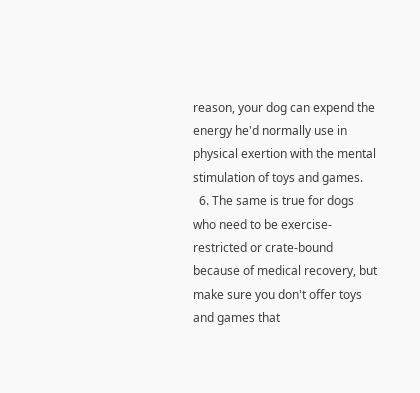reason, your dog can expend the energy he'd normally use in physical exertion with the mental stimulation of toys and games.
  6. The same is true for dogs who need to be exercise-restricted or crate-bound because of medical recovery, but make sure you don't offer toys and games that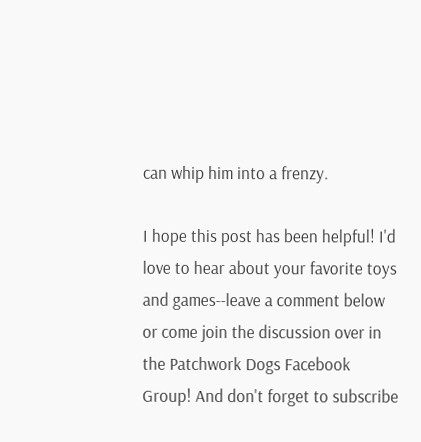can whip him into a frenzy.

I hope this post has been helpful! I'd love to hear about your favorite toys and games--leave a comment below or come join the discussion over in the Patchwork Dogs Facebook Group! And don't forget to subscribe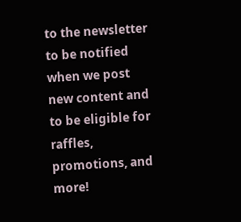to the newsletter to be notified when we post new content and to be eligible for raffles, promotions, and more!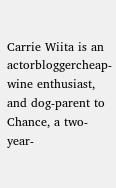Carrie Wiita is an actorbloggercheap-wine enthusiast, and dog-parent to Chance, a two-year-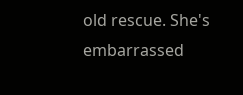old rescue. She's embarrassed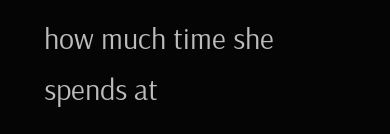how much time she spends at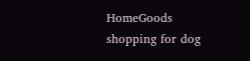HomeGoods shopping for dog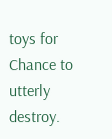toys for Chance to utterly destroy.